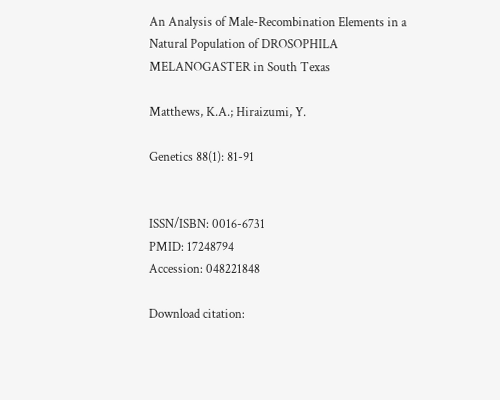An Analysis of Male-Recombination Elements in a Natural Population of DROSOPHILA MELANOGASTER in South Texas

Matthews, K.A.; Hiraizumi, Y.

Genetics 88(1): 81-91


ISSN/ISBN: 0016-6731
PMID: 17248794
Accession: 048221848

Download citation: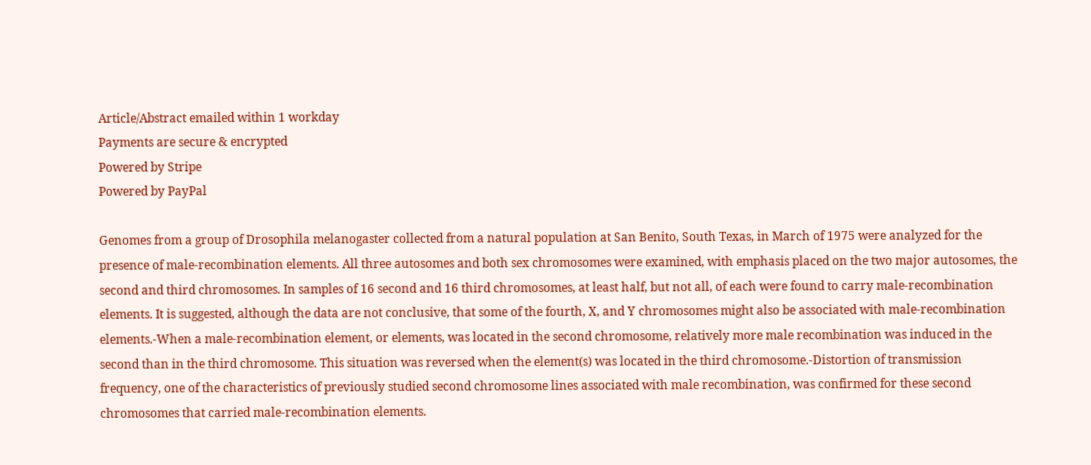Article/Abstract emailed within 1 workday
Payments are secure & encrypted
Powered by Stripe
Powered by PayPal

Genomes from a group of Drosophila melanogaster collected from a natural population at San Benito, South Texas, in March of 1975 were analyzed for the presence of male-recombination elements. All three autosomes and both sex chromosomes were examined, with emphasis placed on the two major autosomes, the second and third chromosomes. In samples of 16 second and 16 third chromosomes, at least half, but not all, of each were found to carry male-recombination elements. It is suggested, although the data are not conclusive, that some of the fourth, X, and Y chromosomes might also be associated with male-recombination elements.-When a male-recombination element, or elements, was located in the second chromosome, relatively more male recombination was induced in the second than in the third chromosome. This situation was reversed when the element(s) was located in the third chromosome.-Distortion of transmission frequency, one of the characteristics of previously studied second chromosome lines associated with male recombination, was confirmed for these second chromosomes that carried male-recombination elements.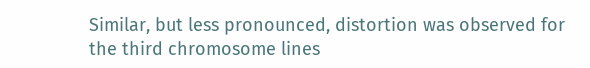Similar, but less pronounced, distortion was observed for the third chromosome lines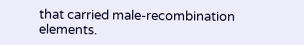that carried male-recombination elements.